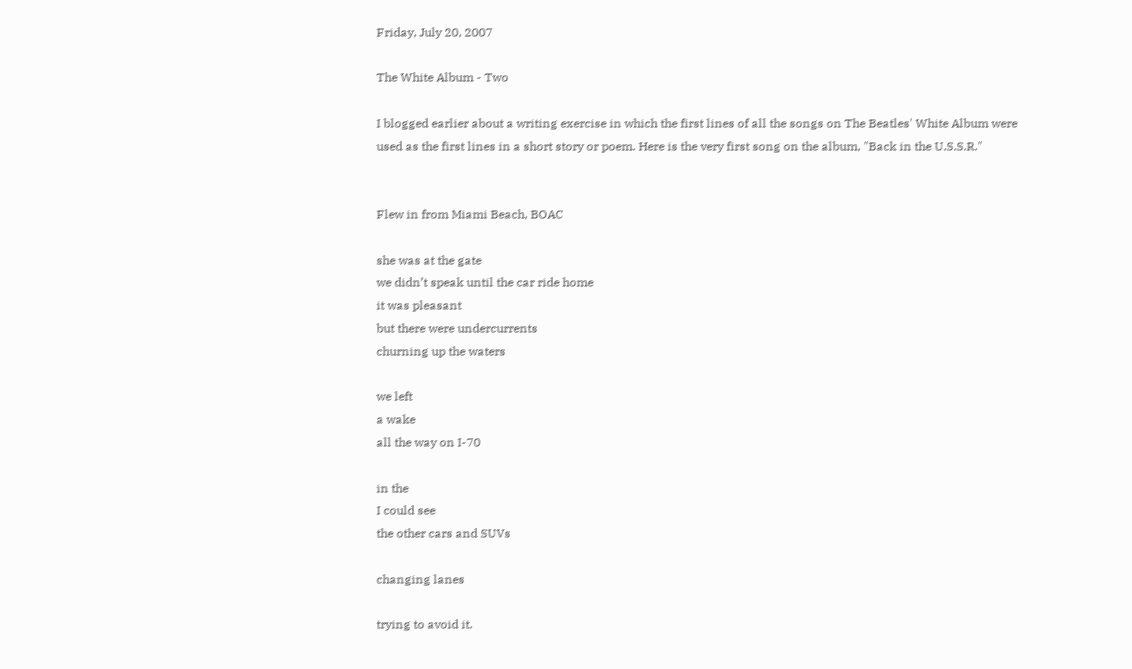Friday, July 20, 2007

The White Album - Two

I blogged earlier about a writing exercise in which the first lines of all the songs on The Beatles' White Album were used as the first lines in a short story or poem. Here is the very first song on the album, "Back in the U.S.S.R."


Flew in from Miami Beach, BOAC

she was at the gate
we didn’t speak until the car ride home
it was pleasant
but there were undercurrents
churning up the waters

we left
a wake
all the way on I-70

in the
I could see
the other cars and SUVs

changing lanes

trying to avoid it.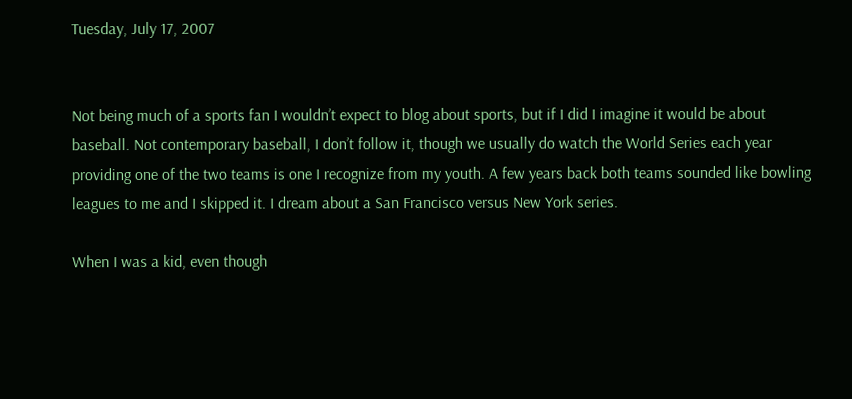Tuesday, July 17, 2007


Not being much of a sports fan I wouldn’t expect to blog about sports, but if I did I imagine it would be about baseball. Not contemporary baseball, I don’t follow it, though we usually do watch the World Series each year providing one of the two teams is one I recognize from my youth. A few years back both teams sounded like bowling leagues to me and I skipped it. I dream about a San Francisco versus New York series.

When I was a kid, even though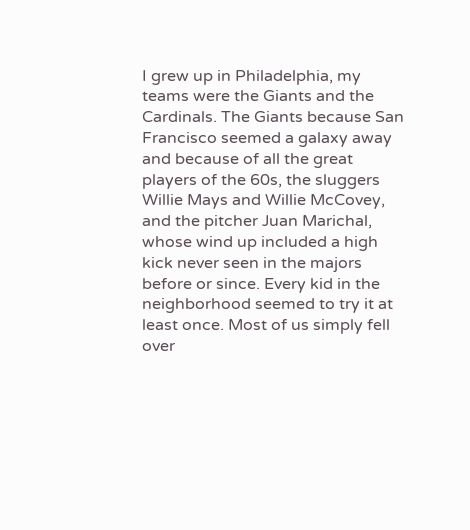I grew up in Philadelphia, my teams were the Giants and the Cardinals. The Giants because San Francisco seemed a galaxy away and because of all the great players of the 60s, the sluggers Willie Mays and Willie McCovey, and the pitcher Juan Marichal, whose wind up included a high kick never seen in the majors before or since. Every kid in the neighborhood seemed to try it at least once. Most of us simply fell over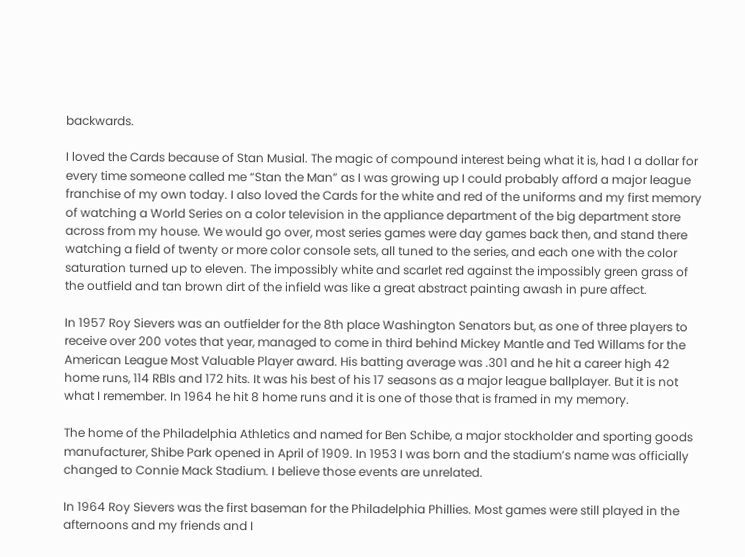backwards.

I loved the Cards because of Stan Musial. The magic of compound interest being what it is, had I a dollar for every time someone called me “Stan the Man” as I was growing up I could probably afford a major league franchise of my own today. I also loved the Cards for the white and red of the uniforms and my first memory of watching a World Series on a color television in the appliance department of the big department store across from my house. We would go over, most series games were day games back then, and stand there watching a field of twenty or more color console sets, all tuned to the series, and each one with the color saturation turned up to eleven. The impossibly white and scarlet red against the impossibly green grass of the outfield and tan brown dirt of the infield was like a great abstract painting awash in pure affect.

In 1957 Roy Sievers was an outfielder for the 8th place Washington Senators but, as one of three players to receive over 200 votes that year, managed to come in third behind Mickey Mantle and Ted Willams for the American League Most Valuable Player award. His batting average was .301 and he hit a career high 42 home runs, 114 RBIs and 172 hits. It was his best of his 17 seasons as a major league ballplayer. But it is not what I remember. In 1964 he hit 8 home runs and it is one of those that is framed in my memory.

The home of the Philadelphia Athletics and named for Ben Schibe, a major stockholder and sporting goods manufacturer, Shibe Park opened in April of 1909. In 1953 I was born and the stadium’s name was officially changed to Connie Mack Stadium. I believe those events are unrelated.

In 1964 Roy Sievers was the first baseman for the Philadelphia Phillies. Most games were still played in the afternoons and my friends and I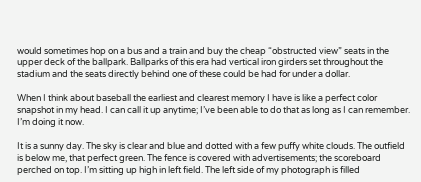would sometimes hop on a bus and a train and buy the cheap “obstructed view” seats in the upper deck of the ballpark. Ballparks of this era had vertical iron girders set throughout the stadium and the seats directly behind one of these could be had for under a dollar.

When I think about baseball the earliest and clearest memory I have is like a perfect color snapshot in my head. I can call it up anytime; I’ve been able to do that as long as I can remember. I’m doing it now.

It is a sunny day. The sky is clear and blue and dotted with a few puffy white clouds. The outfield is below me, that perfect green. The fence is covered with advertisements; the scoreboard perched on top. I’m sitting up high in left field. The left side of my photograph is filled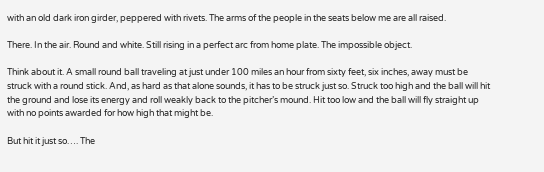with an old dark iron girder, peppered with rivets. The arms of the people in the seats below me are all raised.

There. In the air. Round and white. Still rising in a perfect arc from home plate. The impossible object.

Think about it. A small round ball traveling at just under 100 miles an hour from sixty feet, six inches, away must be struck with a round stick. And, as hard as that alone sounds, it has to be struck just so. Struck too high and the ball will hit the ground and lose its energy and roll weakly back to the pitcher’s mound. Hit too low and the ball will fly straight up with no points awarded for how high that might be.

But hit it just so…. The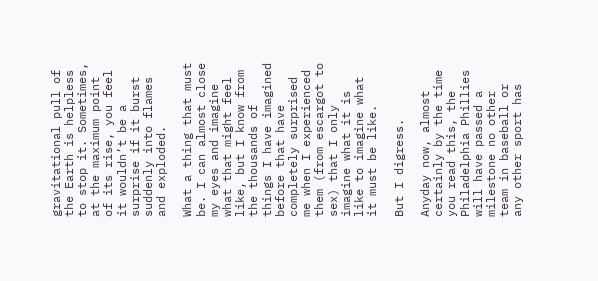gravitational pull of the Earth is helpless to stop it. Sometimes, at the maximum point of its rise, you feel it wouldn’t be a surprise if it burst suddenly into flames and exploded.

What a thing that must be. I can almost close my eyes and imagine what that might feel like, but I know from the thousands of things I have imagined before that have completely surprised me when I experienced them (from escargot to sex) that I only imagine what it is like to imagine what it must be like.

But I digress.

Anyday now, almost certainly by the time you read this, the Philadelphia Phillies will have passed a milestone no other team in baseball or any other sport has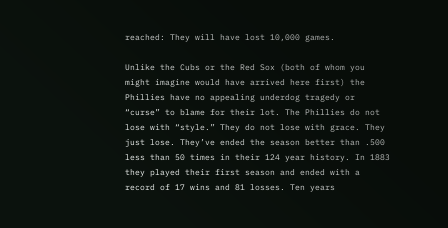reached: They will have lost 10,000 games.

Unlike the Cubs or the Red Sox (both of whom you might imagine would have arrived here first) the Phillies have no appealing underdog tragedy or “curse” to blame for their lot. The Phillies do not lose with “style.” They do not lose with grace. They just lose. They’ve ended the season better than .500 less than 50 times in their 124 year history. In 1883 they played their first season and ended with a record of 17 wins and 81 losses. Ten years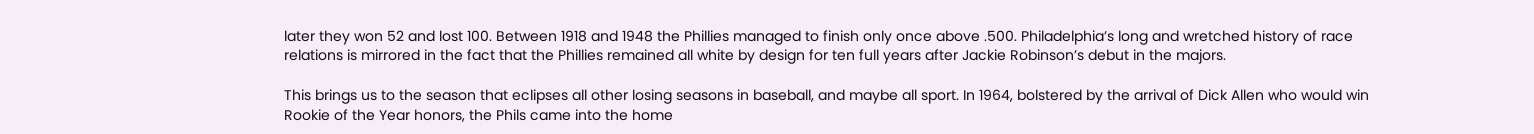later they won 52 and lost 100. Between 1918 and 1948 the Phillies managed to finish only once above .500. Philadelphia’s long and wretched history of race relations is mirrored in the fact that the Phillies remained all white by design for ten full years after Jackie Robinson’s debut in the majors.

This brings us to the season that eclipses all other losing seasons in baseball, and maybe all sport. In 1964, bolstered by the arrival of Dick Allen who would win Rookie of the Year honors, the Phils came into the home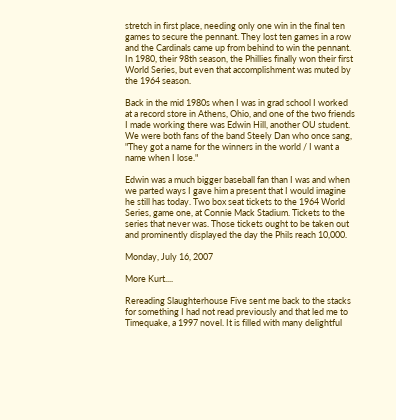stretch in first place, needing only one win in the final ten games to secure the pennant. They lost ten games in a row and the Cardinals came up from behind to win the pennant. In 1980, their 98th season, the Phillies finally won their first World Series, but even that accomplishment was muted by the 1964 season.

Back in the mid 1980s when I was in grad school I worked at a record store in Athens, Ohio, and one of the two friends I made working there was Edwin Hill, another OU student. We were both fans of the band Steely Dan who once sang, "They got a name for the winners in the world / I want a name when I lose."

Edwin was a much bigger baseball fan than I was and when we parted ways I gave him a present that I would imagine he still has today. Two box seat tickets to the 1964 World Series, game one, at Connie Mack Stadium. Tickets to the series that never was. Those tickets ought to be taken out and prominently displayed the day the Phils reach 10,000.

Monday, July 16, 2007

More Kurt....

Rereading Slaughterhouse Five sent me back to the stacks for something I had not read previously and that led me to Timequake, a 1997 novel. It is filled with many delightful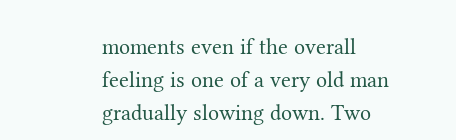moments even if the overall feeling is one of a very old man gradually slowing down. Two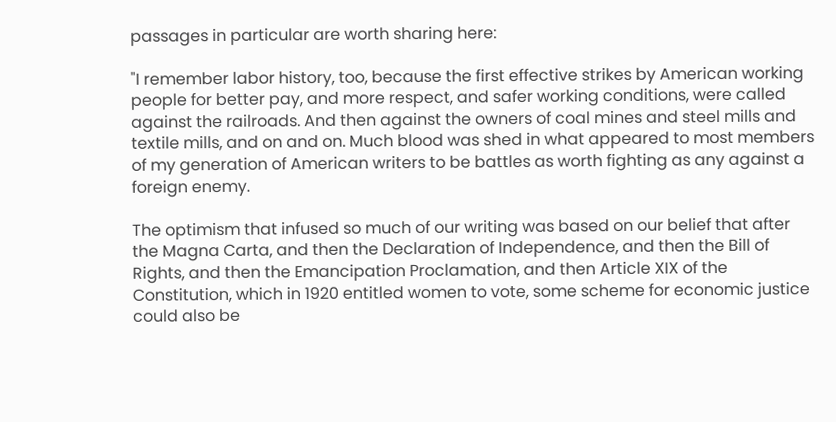passages in particular are worth sharing here:

"I remember labor history, too, because the first effective strikes by American working people for better pay, and more respect, and safer working conditions, were called against the railroads. And then against the owners of coal mines and steel mills and textile mills, and on and on. Much blood was shed in what appeared to most members of my generation of American writers to be battles as worth fighting as any against a foreign enemy.

The optimism that infused so much of our writing was based on our belief that after the Magna Carta, and then the Declaration of Independence, and then the Bill of Rights, and then the Emancipation Proclamation, and then Article XIX of the Constitution, which in 1920 entitled women to vote, some scheme for economic justice could also be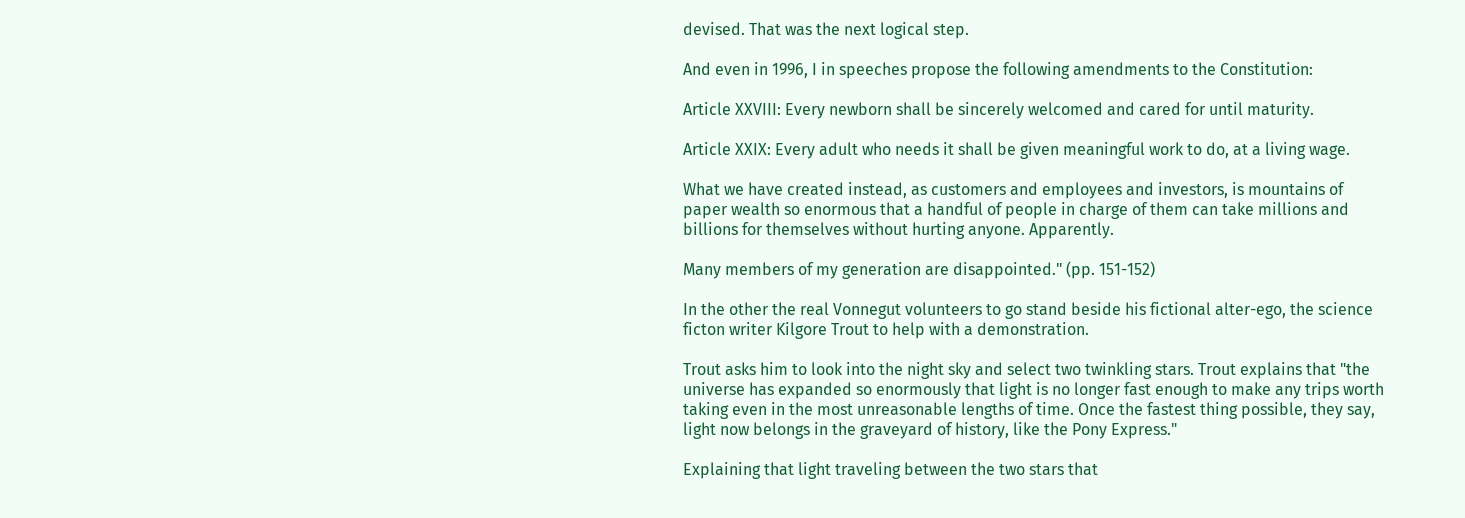devised. That was the next logical step.

And even in 1996, I in speeches propose the following amendments to the Constitution:

Article XXVIII: Every newborn shall be sincerely welcomed and cared for until maturity.

Article XXIX: Every adult who needs it shall be given meaningful work to do, at a living wage.

What we have created instead, as customers and employees and investors, is mountains of paper wealth so enormous that a handful of people in charge of them can take millions and billions for themselves without hurting anyone. Apparently.

Many members of my generation are disappointed." (pp. 151-152)

In the other the real Vonnegut volunteers to go stand beside his fictional alter-ego, the science ficton writer Kilgore Trout to help with a demonstration.

Trout asks him to look into the night sky and select two twinkling stars. Trout explains that "the universe has expanded so enormously that light is no longer fast enough to make any trips worth taking even in the most unreasonable lengths of time. Once the fastest thing possible, they say, light now belongs in the graveyard of history, like the Pony Express."

Explaining that light traveling between the two stars that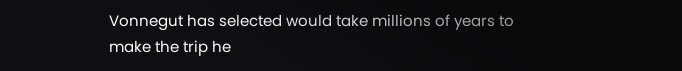Vonnegut has selected would take millions of years to make the trip he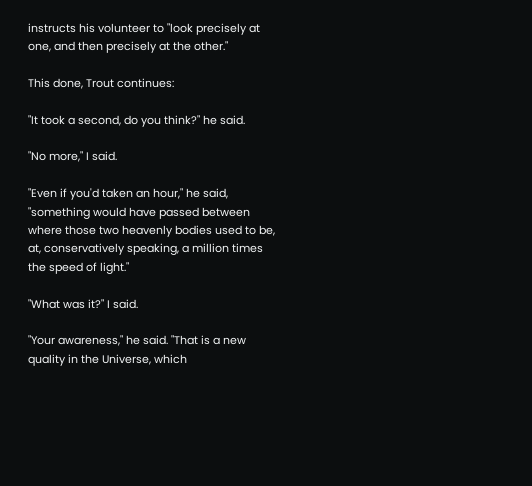instructs his volunteer to "look precisely at one, and then precisely at the other."

This done, Trout continues:

"It took a second, do you think?" he said.

"No more," I said.

"Even if you'd taken an hour," he said, "something would have passed between where those two heavenly bodies used to be, at, conservatively speaking, a million times the speed of light."

"What was it?" I said.

"Your awareness," he said. "That is a new quality in the Universe, which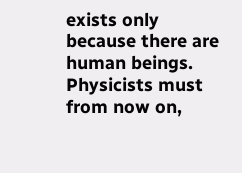exists only because there are human beings. Physicists must from now on,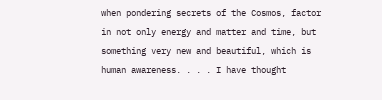when pondering secrets of the Cosmos, factor in not only energy and matter and time, but something very new and beautiful, which is human awareness. . . . I have thought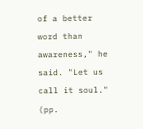of a better word than awareness," he said. "Let us call it soul." (pp.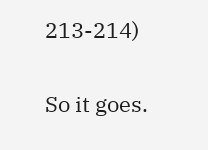213-214)

So it goes.